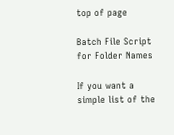top of page

Batch File Script for Folder Names

If you want a simple list of the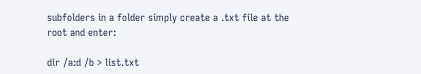subfolders in a folder simply create a .txt file at the root and enter:

dir /a:d /b > list.txt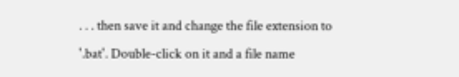. . . then save it and change the file extension to '.bat'. Double-click on it and a file name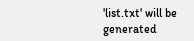'list.txt' will be generated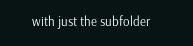with just the subfolder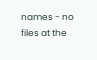names - no files at the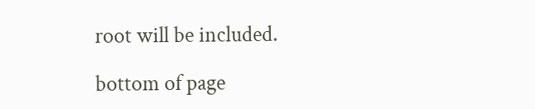root will be included.

bottom of page